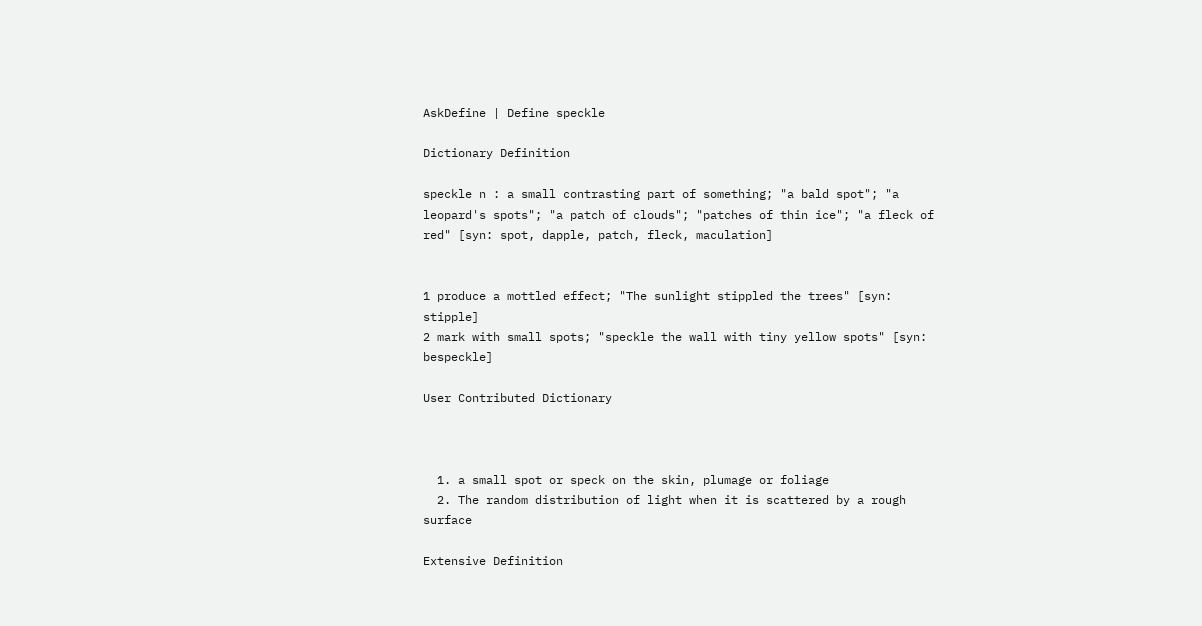AskDefine | Define speckle

Dictionary Definition

speckle n : a small contrasting part of something; "a bald spot"; "a leopard's spots"; "a patch of clouds"; "patches of thin ice"; "a fleck of red" [syn: spot, dapple, patch, fleck, maculation]


1 produce a mottled effect; "The sunlight stippled the trees" [syn: stipple]
2 mark with small spots; "speckle the wall with tiny yellow spots" [syn: bespeckle]

User Contributed Dictionary



  1. a small spot or speck on the skin, plumage or foliage
  2. The random distribution of light when it is scattered by a rough surface

Extensive Definition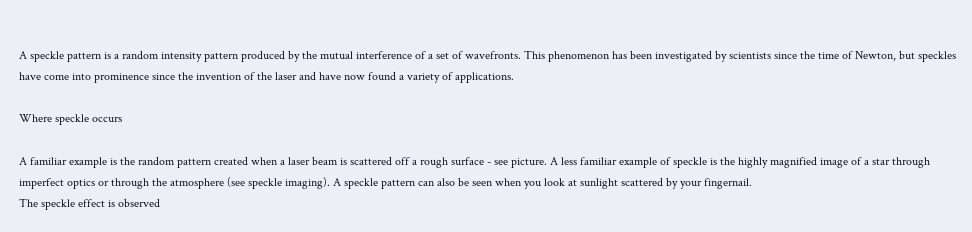A speckle pattern is a random intensity pattern produced by the mutual interference of a set of wavefronts. This phenomenon has been investigated by scientists since the time of Newton, but speckles have come into prominence since the invention of the laser and have now found a variety of applications.

Where speckle occurs

A familiar example is the random pattern created when a laser beam is scattered off a rough surface - see picture. A less familiar example of speckle is the highly magnified image of a star through imperfect optics or through the atmosphere (see speckle imaging). A speckle pattern can also be seen when you look at sunlight scattered by your fingernail.
The speckle effect is observed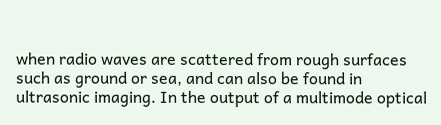when radio waves are scattered from rough surfaces such as ground or sea, and can also be found in ultrasonic imaging. In the output of a multimode optical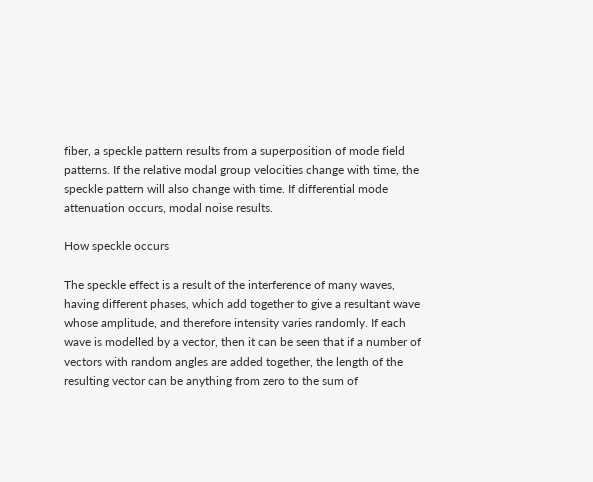fiber, a speckle pattern results from a superposition of mode field patterns. If the relative modal group velocities change with time, the speckle pattern will also change with time. If differential mode attenuation occurs, modal noise results.

How speckle occurs

The speckle effect is a result of the interference of many waves, having different phases, which add together to give a resultant wave whose amplitude, and therefore intensity varies randomly. If each wave is modelled by a vector, then it can be seen that if a number of vectors with random angles are added together, the length of the resulting vector can be anything from zero to the sum of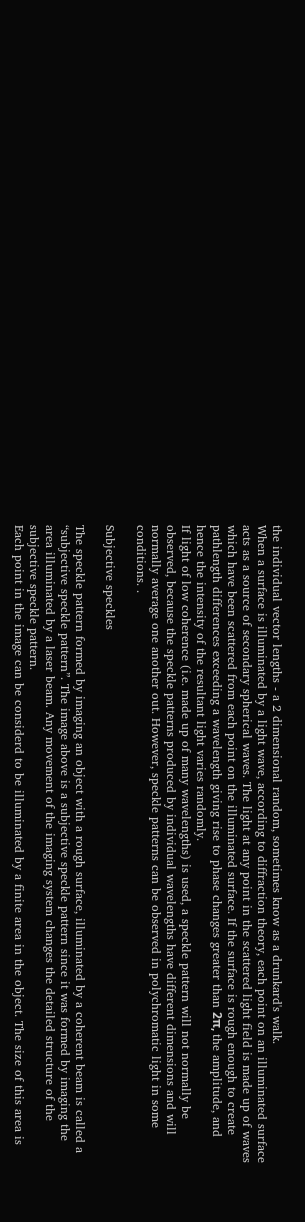the individual vector lengths - a 2 dimensional random, sometimes know as a drunkard's walk.
When a surface is illuminated by a light wave, according to diffraction theory, each point on an illuminated surface acts as a source of secondary spherical waves. The light at any point in the scattered light field is made up of waves which have been scattered from each point on the illuminated surface. If the surface is rough enough to create pathlength differences exceeding a wavelength giving rise to phase changes greater than 2π, the amplitude, and hence the intensity of the resultant light varies randomly.
If light of low coherence (i.e. made up of many wavelengths) is used, a speckle pattern will not normally be observed, because the speckle patterns produced by individual wavelengths have different dimensions and will normally average one another out. However, speckle patterns can be observed in polychromatic light in some conditions. .

Subjective speckles

The speckle pattern formed by imaging an object with a rough surface, illuminated by a coherent beam is called a “subjective speckle pattern”. The image above is a subjective speckle pattern since it was formed by imaging the area illuminated by a laser beam. Any movement of the imaging system changes the detailed structure of the subjective speckle pattern.
Each point in the image can be considerd to be illuminated by a finite area in the object. The size of this area is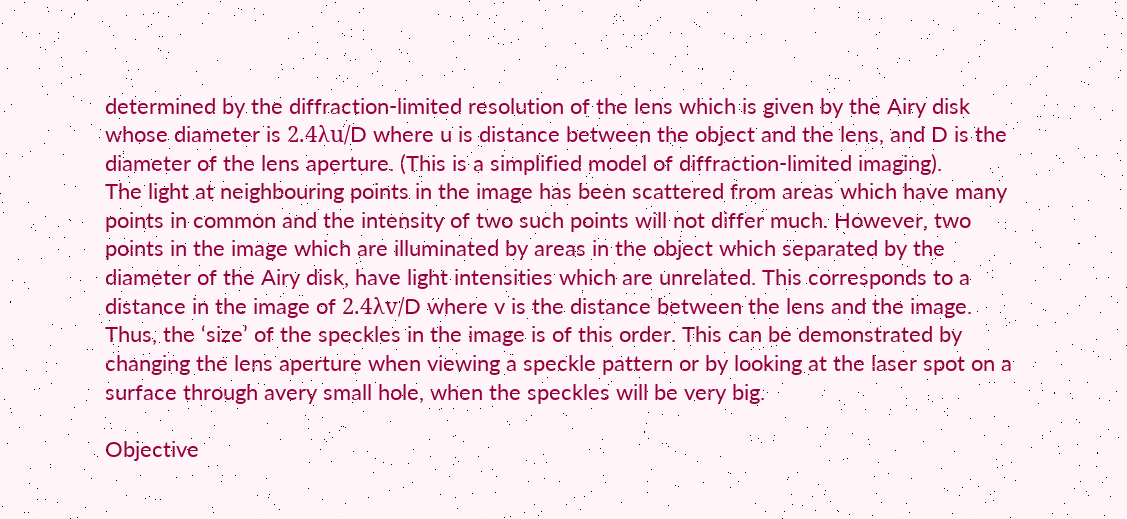determined by the diffraction-limited resolution of the lens which is given by the Airy disk whose diameter is 2.4λu/D where u is distance between the object and the lens, and D is the diameter of the lens aperture. (This is a simplified model of diffraction-limited imaging).
The light at neighbouring points in the image has been scattered from areas which have many points in common and the intensity of two such points will not differ much. However, two points in the image which are illuminated by areas in the object which separated by the diameter of the Airy disk, have light intensities which are unrelated. This corresponds to a distance in the image of 2.4λv/D where v is the distance between the lens and the image. Thus, the ‘size’ of the speckles in the image is of this order. This can be demonstrated by changing the lens aperture when viewing a speckle pattern or by looking at the laser spot on a surface through avery small hole, when the speckles will be very big.

Objective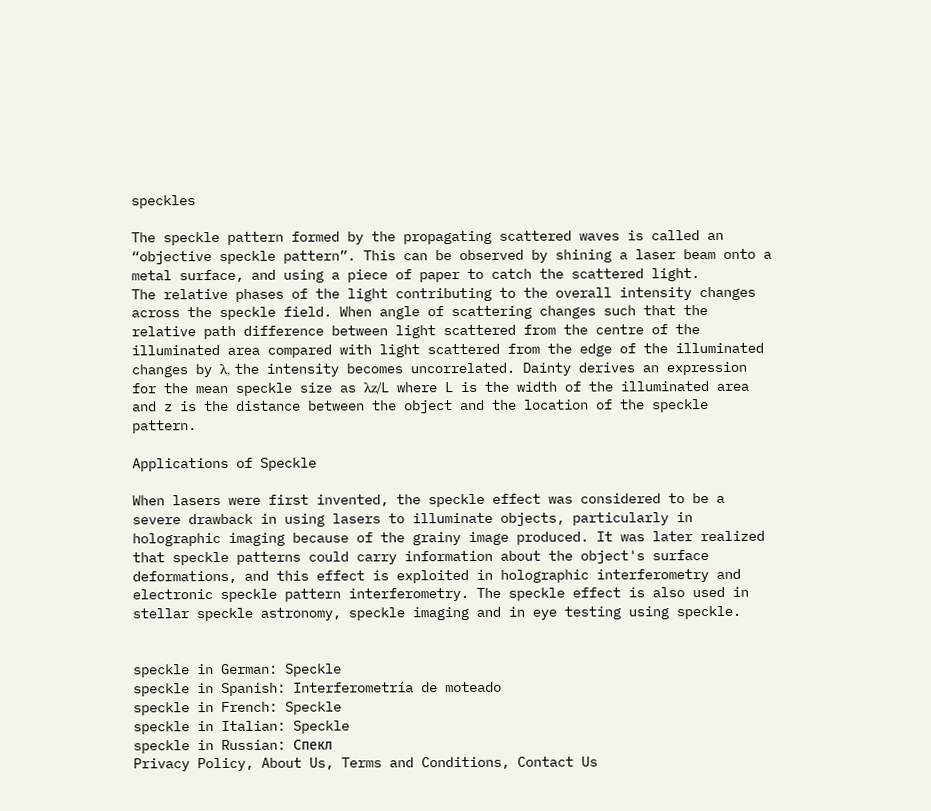speckles

The speckle pattern formed by the propagating scattered waves is called an “objective speckle pattern”. This can be observed by shining a laser beam onto a metal surface, and using a piece of paper to catch the scattered light.
The relative phases of the light contributing to the overall intensity changes across the speckle field. When angle of scattering changes such that the relative path difference between light scattered from the centre of the illuminated area compared with light scattered from the edge of the illuminated changes by λ, the intensity becomes uncorrelated. Dainty derives an expression for the mean speckle size as λz/L where L is the width of the illuminated area and z is the distance between the object and the location of the speckle pattern.

Applications of Speckle

When lasers were first invented, the speckle effect was considered to be a severe drawback in using lasers to illuminate objects, particularly in holographic imaging because of the grainy image produced. It was later realized that speckle patterns could carry information about the object's surface deformations, and this effect is exploited in holographic interferometry and electronic speckle pattern interferometry. The speckle effect is also used in stellar speckle astronomy, speckle imaging and in eye testing using speckle.


speckle in German: Speckle
speckle in Spanish: Interferometría de moteado
speckle in French: Speckle
speckle in Italian: Speckle
speckle in Russian: Спекл
Privacy Policy, About Us, Terms and Conditions, Contact Us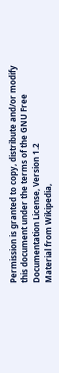Permission is granted to copy, distribute and/or modify this document under the terms of the GNU Free Documentation License, Version 1.2
Material from Wikipedia,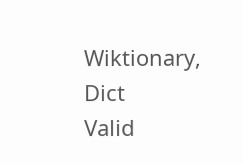Wiktionary, Dict
Valid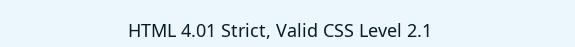HTML 4.01 Strict, Valid CSS Level 2.1